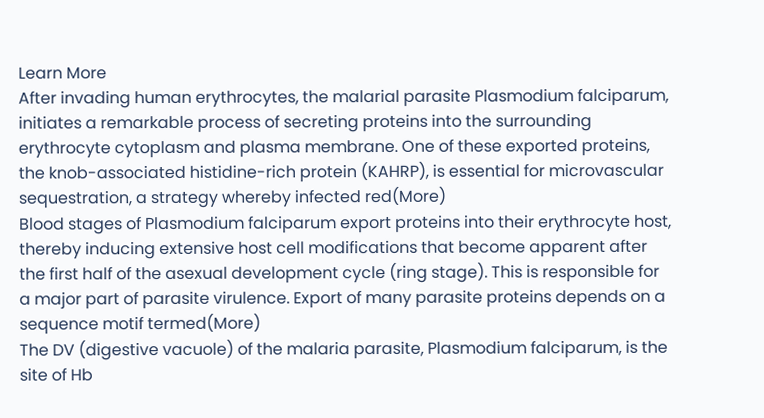Learn More
After invading human erythrocytes, the malarial parasite Plasmodium falciparum, initiates a remarkable process of secreting proteins into the surrounding erythrocyte cytoplasm and plasma membrane. One of these exported proteins, the knob-associated histidine-rich protein (KAHRP), is essential for microvascular sequestration, a strategy whereby infected red(More)
Blood stages of Plasmodium falciparum export proteins into their erythrocyte host, thereby inducing extensive host cell modifications that become apparent after the first half of the asexual development cycle (ring stage). This is responsible for a major part of parasite virulence. Export of many parasite proteins depends on a sequence motif termed(More)
The DV (digestive vacuole) of the malaria parasite, Plasmodium falciparum, is the site of Hb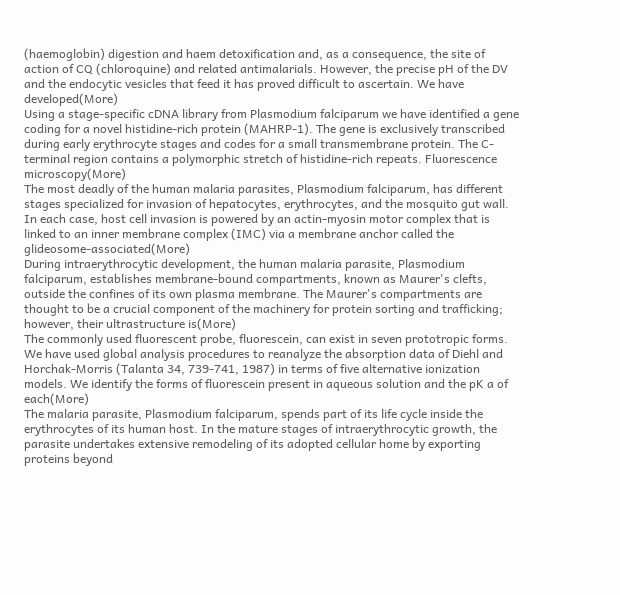(haemoglobin) digestion and haem detoxification and, as a consequence, the site of action of CQ (chloroquine) and related antimalarials. However, the precise pH of the DV and the endocytic vesicles that feed it has proved difficult to ascertain. We have developed(More)
Using a stage-specific cDNA library from Plasmodium falciparum we have identified a gene coding for a novel histidine-rich protein (MAHRP-1). The gene is exclusively transcribed during early erythrocyte stages and codes for a small transmembrane protein. The C-terminal region contains a polymorphic stretch of histidine-rich repeats. Fluorescence microscopy(More)
The most deadly of the human malaria parasites, Plasmodium falciparum, has different stages specialized for invasion of hepatocytes, erythrocytes, and the mosquito gut wall. In each case, host cell invasion is powered by an actin-myosin motor complex that is linked to an inner membrane complex (IMC) via a membrane anchor called the glideosome-associated(More)
During intraerythrocytic development, the human malaria parasite, Plasmodium falciparum, establishes membrane-bound compartments, known as Maurer's clefts, outside the confines of its own plasma membrane. The Maurer's compartments are thought to be a crucial component of the machinery for protein sorting and trafficking; however, their ultrastructure is(More)
The commonly used fluorescent probe, fluorescein, can exist in seven prototropic forms. We have used global analysis procedures to reanalyze the absorption data of Diehl and Horchak-Morris (Talanta 34, 739-741, 1987) in terms of five alternative ionization models. We identify the forms of fluorescein present in aqueous solution and the pK a of each(More)
The malaria parasite, Plasmodium falciparum, spends part of its life cycle inside the erythrocytes of its human host. In the mature stages of intraerythrocytic growth, the parasite undertakes extensive remodeling of its adopted cellular home by exporting proteins beyond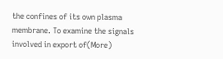the confines of its own plasma membrane. To examine the signals involved in export of(More)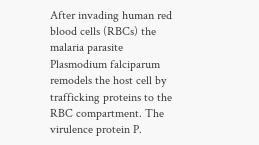After invading human red blood cells (RBCs) the malaria parasite Plasmodium falciparum remodels the host cell by trafficking proteins to the RBC compartment. The virulence protein P.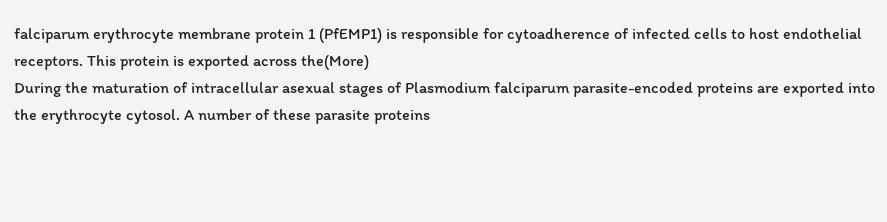falciparum erythrocyte membrane protein 1 (PfEMP1) is responsible for cytoadherence of infected cells to host endothelial receptors. This protein is exported across the(More)
During the maturation of intracellular asexual stages of Plasmodium falciparum parasite-encoded proteins are exported into the erythrocyte cytosol. A number of these parasite proteins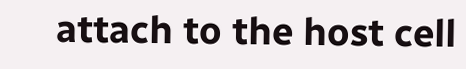attach to the host cell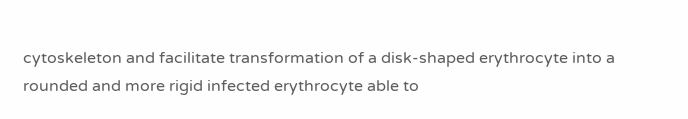cytoskeleton and facilitate transformation of a disk-shaped erythrocyte into a rounded and more rigid infected erythrocyte able to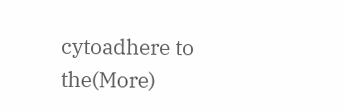cytoadhere to the(More)